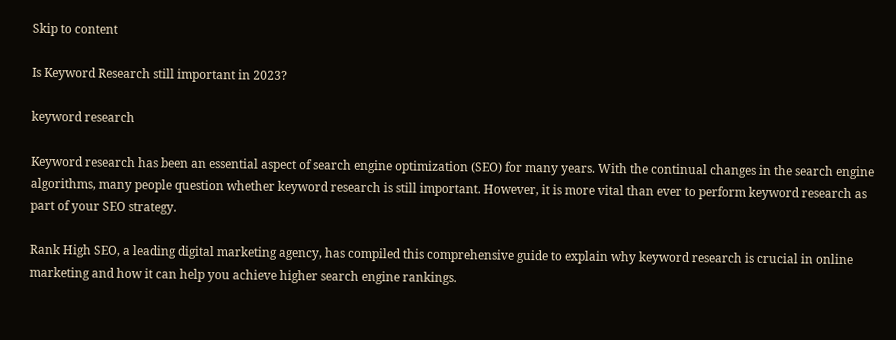Skip to content

Is Keyword Research still important in 2023?

keyword research

Keyword research has been an essential aspect of search engine optimization (SEO) for many years. With the continual changes in the search engine algorithms, many people question whether keyword research is still important. However, it is more vital than ever to perform keyword research as part of your SEO strategy.

Rank High SEO, a leading digital marketing agency, has compiled this comprehensive guide to explain why keyword research is crucial in online marketing and how it can help you achieve higher search engine rankings.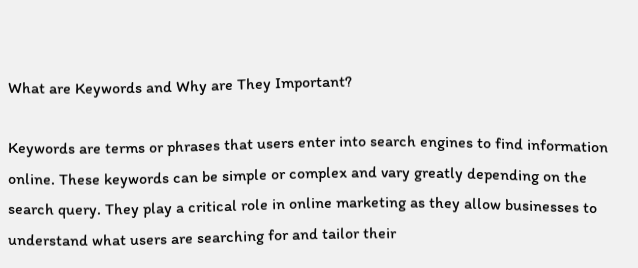What are Keywords and Why are They Important?

Keywords are terms or phrases that users enter into search engines to find information online. These keywords can be simple or complex and vary greatly depending on the search query. They play a critical role in online marketing as they allow businesses to understand what users are searching for and tailor their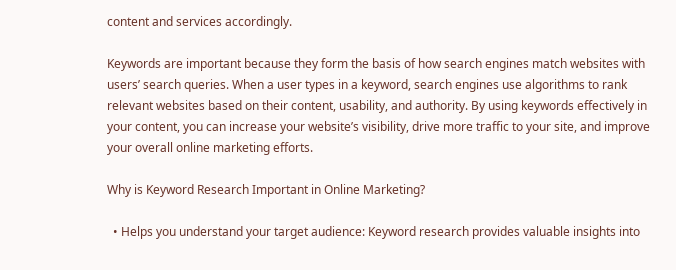content and services accordingly.

Keywords are important because they form the basis of how search engines match websites with users’ search queries. When a user types in a keyword, search engines use algorithms to rank relevant websites based on their content, usability, and authority. By using keywords effectively in your content, you can increase your website’s visibility, drive more traffic to your site, and improve your overall online marketing efforts.

Why is Keyword Research Important in Online Marketing?

  • Helps you understand your target audience: Keyword research provides valuable insights into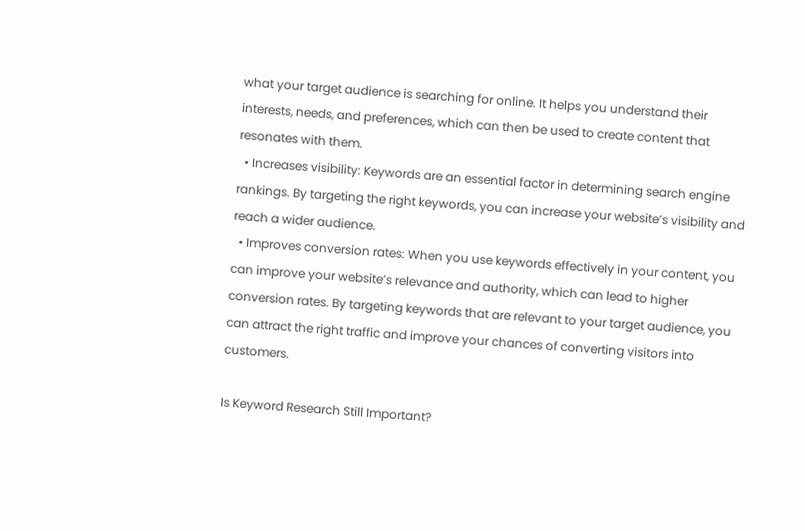what your target audience is searching for online. It helps you understand their interests, needs, and preferences, which can then be used to create content that resonates with them.
  • Increases visibility: Keywords are an essential factor in determining search engine rankings. By targeting the right keywords, you can increase your website’s visibility and reach a wider audience.
  • Improves conversion rates: When you use keywords effectively in your content, you can improve your website’s relevance and authority, which can lead to higher conversion rates. By targeting keywords that are relevant to your target audience, you can attract the right traffic and improve your chances of converting visitors into customers.

Is Keyword Research Still Important?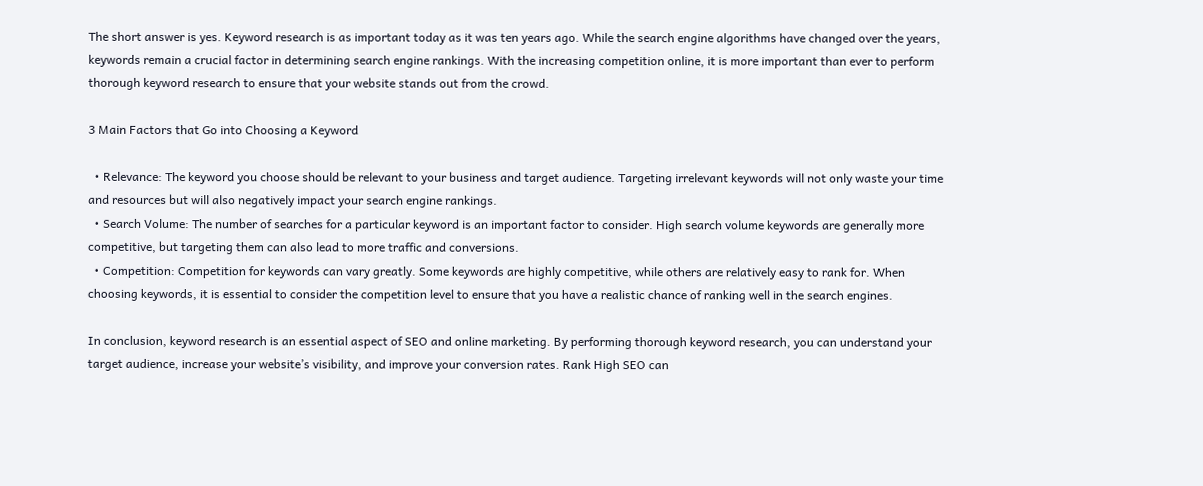The short answer is yes. Keyword research is as important today as it was ten years ago. While the search engine algorithms have changed over the years, keywords remain a crucial factor in determining search engine rankings. With the increasing competition online, it is more important than ever to perform thorough keyword research to ensure that your website stands out from the crowd.

3 Main Factors that Go into Choosing a Keyword

  • Relevance: The keyword you choose should be relevant to your business and target audience. Targeting irrelevant keywords will not only waste your time and resources but will also negatively impact your search engine rankings.
  • Search Volume: The number of searches for a particular keyword is an important factor to consider. High search volume keywords are generally more competitive, but targeting them can also lead to more traffic and conversions.
  • Competition: Competition for keywords can vary greatly. Some keywords are highly competitive, while others are relatively easy to rank for. When choosing keywords, it is essential to consider the competition level to ensure that you have a realistic chance of ranking well in the search engines.

In conclusion, keyword research is an essential aspect of SEO and online marketing. By performing thorough keyword research, you can understand your target audience, increase your website’s visibility, and improve your conversion rates. Rank High SEO can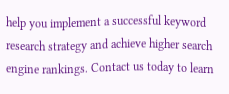help you implement a successful keyword research strategy and achieve higher search engine rankings. Contact us today to learn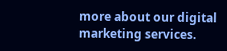more about our digital marketing services.